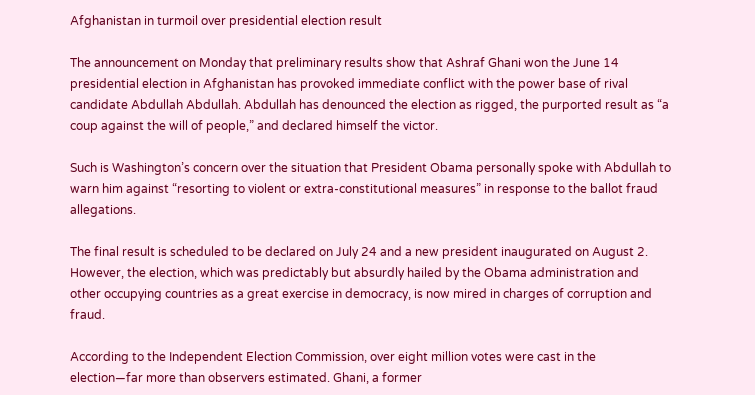Afghanistan in turmoil over presidential election result

The announcement on Monday that preliminary results show that Ashraf Ghani won the June 14 presidential election in Afghanistan has provoked immediate conflict with the power base of rival candidate Abdullah Abdullah. Abdullah has denounced the election as rigged, the purported result as “a coup against the will of people,” and declared himself the victor.

Such is Washington’s concern over the situation that President Obama personally spoke with Abdullah to warn him against “resorting to violent or extra-constitutional measures” in response to the ballot fraud allegations.

The final result is scheduled to be declared on July 24 and a new president inaugurated on August 2. However, the election, which was predictably but absurdly hailed by the Obama administration and other occupying countries as a great exercise in democracy, is now mired in charges of corruption and fraud.

According to the Independent Election Commission, over eight million votes were cast in the election—far more than observers estimated. Ghani, a former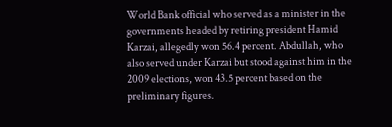World Bank official who served as a minister in the governments headed by retiring president Hamid Karzai, allegedly won 56.4 percent. Abdullah, who also served under Karzai but stood against him in the 2009 elections, won 43.5 percent based on the preliminary figures.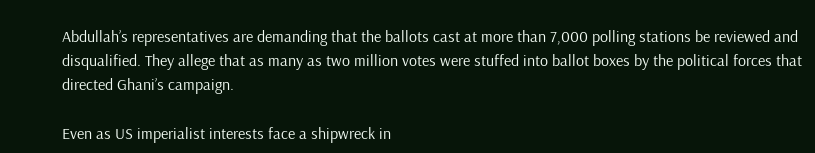Abdullah’s representatives are demanding that the ballots cast at more than 7,000 polling stations be reviewed and disqualified. They allege that as many as two million votes were stuffed into ballot boxes by the political forces that directed Ghani’s campaign.

Even as US imperialist interests face a shipwreck in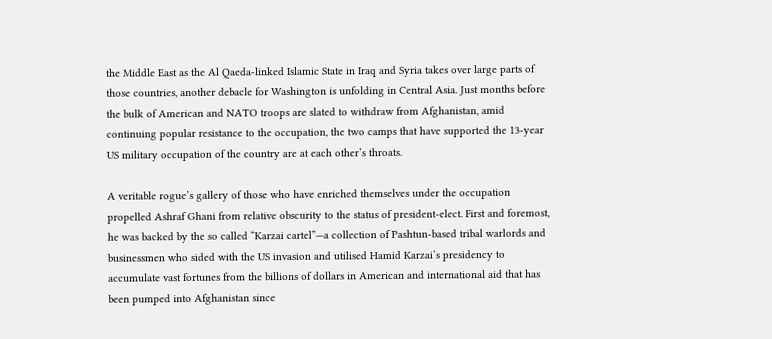the Middle East as the Al Qaeda-linked Islamic State in Iraq and Syria takes over large parts of those countries, another debacle for Washington is unfolding in Central Asia. Just months before the bulk of American and NATO troops are slated to withdraw from Afghanistan, amid continuing popular resistance to the occupation, the two camps that have supported the 13-year US military occupation of the country are at each other’s throats.

A veritable rogue’s gallery of those who have enriched themselves under the occupation propelled Ashraf Ghani from relative obscurity to the status of president-elect. First and foremost, he was backed by the so called “Karzai cartel”—a collection of Pashtun-based tribal warlords and businessmen who sided with the US invasion and utilised Hamid Karzai’s presidency to accumulate vast fortunes from the billions of dollars in American and international aid that has been pumped into Afghanistan since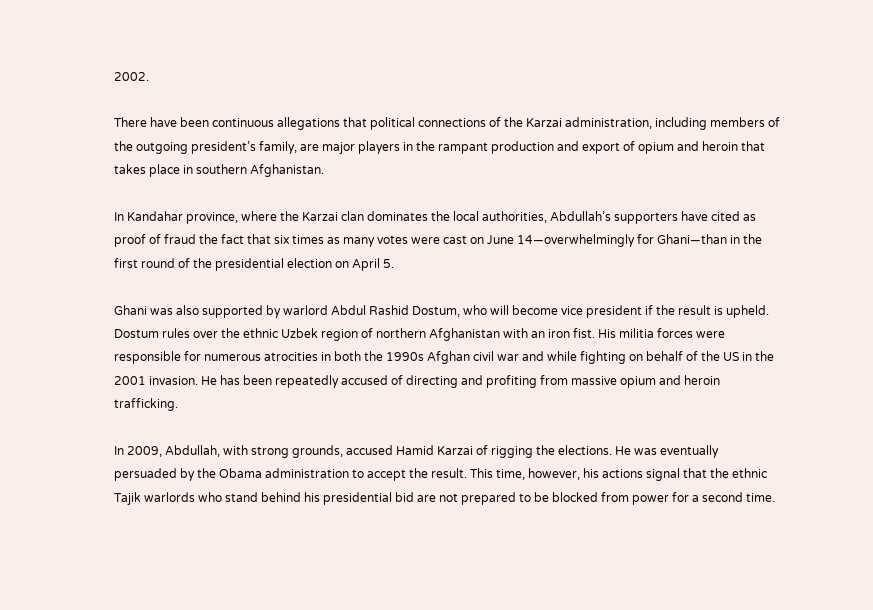2002.

There have been continuous allegations that political connections of the Karzai administration, including members of the outgoing president’s family, are major players in the rampant production and export of opium and heroin that takes place in southern Afghanistan.

In Kandahar province, where the Karzai clan dominates the local authorities, Abdullah’s supporters have cited as proof of fraud the fact that six times as many votes were cast on June 14—overwhelmingly for Ghani—than in the first round of the presidential election on April 5.

Ghani was also supported by warlord Abdul Rashid Dostum, who will become vice president if the result is upheld. Dostum rules over the ethnic Uzbek region of northern Afghanistan with an iron fist. His militia forces were responsible for numerous atrocities in both the 1990s Afghan civil war and while fighting on behalf of the US in the 2001 invasion. He has been repeatedly accused of directing and profiting from massive opium and heroin trafficking.

In 2009, Abdullah, with strong grounds, accused Hamid Karzai of rigging the elections. He was eventually persuaded by the Obama administration to accept the result. This time, however, his actions signal that the ethnic Tajik warlords who stand behind his presidential bid are not prepared to be blocked from power for a second time.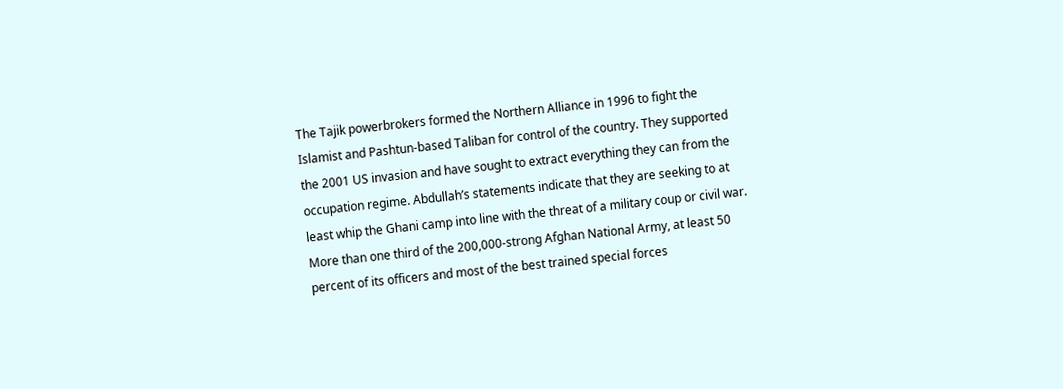The Tajik powerbrokers formed the Northern Alliance in 1996 to fight the Islamist and Pashtun-based Taliban for control of the country. They supported the 2001 US invasion and have sought to extract everything they can from the occupation regime. Abdullah’s statements indicate that they are seeking to at least whip the Ghani camp into line with the threat of a military coup or civil war. More than one third of the 200,000-strong Afghan National Army, at least 50 percent of its officers and most of the best trained special forces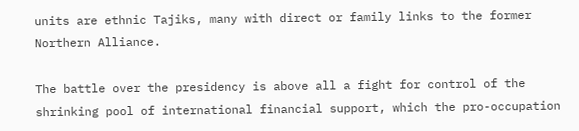units are ethnic Tajiks, many with direct or family links to the former Northern Alliance.

The battle over the presidency is above all a fight for control of the shrinking pool of international financial support, which the pro-occupation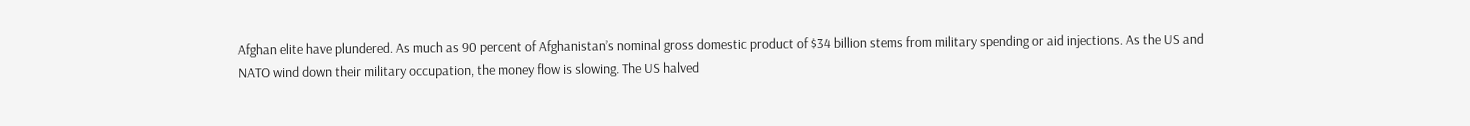Afghan elite have plundered. As much as 90 percent of Afghanistan’s nominal gross domestic product of $34 billion stems from military spending or aid injections. As the US and NATO wind down their military occupation, the money flow is slowing. The US halved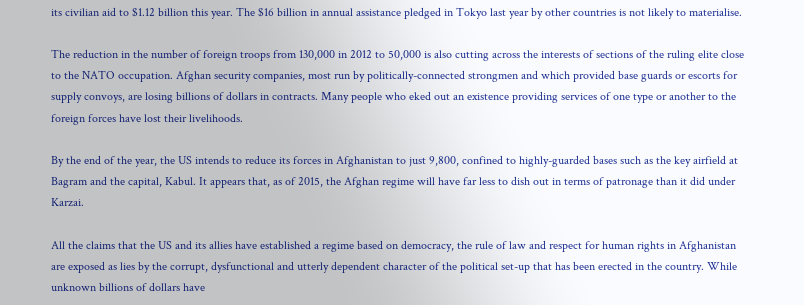its civilian aid to $1.12 billion this year. The $16 billion in annual assistance pledged in Tokyo last year by other countries is not likely to materialise.

The reduction in the number of foreign troops from 130,000 in 2012 to 50,000 is also cutting across the interests of sections of the ruling elite close to the NATO occupation. Afghan security companies, most run by politically-connected strongmen and which provided base guards or escorts for supply convoys, are losing billions of dollars in contracts. Many people who eked out an existence providing services of one type or another to the foreign forces have lost their livelihoods.

By the end of the year, the US intends to reduce its forces in Afghanistan to just 9,800, confined to highly-guarded bases such as the key airfield at Bagram and the capital, Kabul. It appears that, as of 2015, the Afghan regime will have far less to dish out in terms of patronage than it did under Karzai.

All the claims that the US and its allies have established a regime based on democracy, the rule of law and respect for human rights in Afghanistan are exposed as lies by the corrupt, dysfunctional and utterly dependent character of the political set-up that has been erected in the country. While unknown billions of dollars have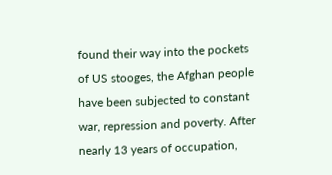found their way into the pockets of US stooges, the Afghan people have been subjected to constant war, repression and poverty. After nearly 13 years of occupation,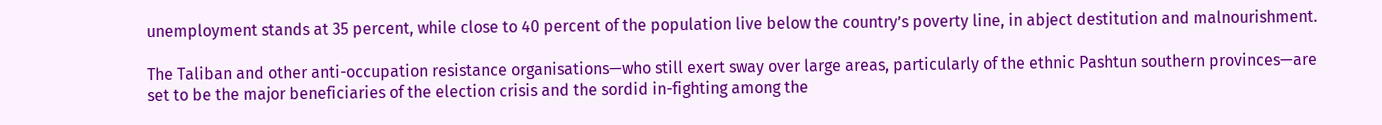unemployment stands at 35 percent, while close to 40 percent of the population live below the country’s poverty line, in abject destitution and malnourishment.

The Taliban and other anti-occupation resistance organisations—who still exert sway over large areas, particularly of the ethnic Pashtun southern provinces—are set to be the major beneficiaries of the election crisis and the sordid in-fighting among the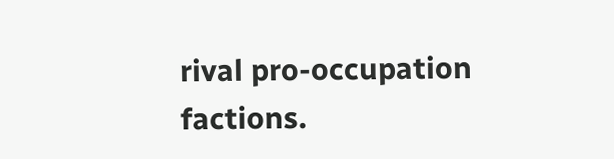rival pro-occupation factions.